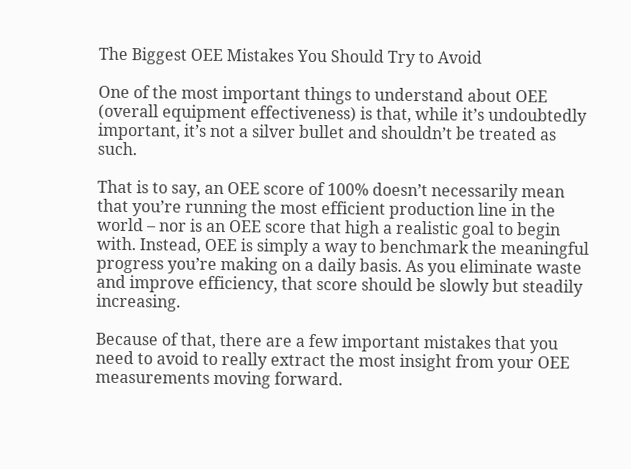The Biggest OEE Mistakes You Should Try to Avoid

One of the most important things to understand about OEE (overall equipment effectiveness) is that, while it’s undoubtedly important, it’s not a silver bullet and shouldn’t be treated as such.

That is to say, an OEE score of 100% doesn’t necessarily mean that you’re running the most efficient production line in the world – nor is an OEE score that high a realistic goal to begin with. Instead, OEE is simply a way to benchmark the meaningful progress you’re making on a daily basis. As you eliminate waste and improve efficiency, that score should be slowly but steadily increasing.

Because of that, there are a few important mistakes that you need to avoid to really extract the most insight from your OEE measurements moving forward.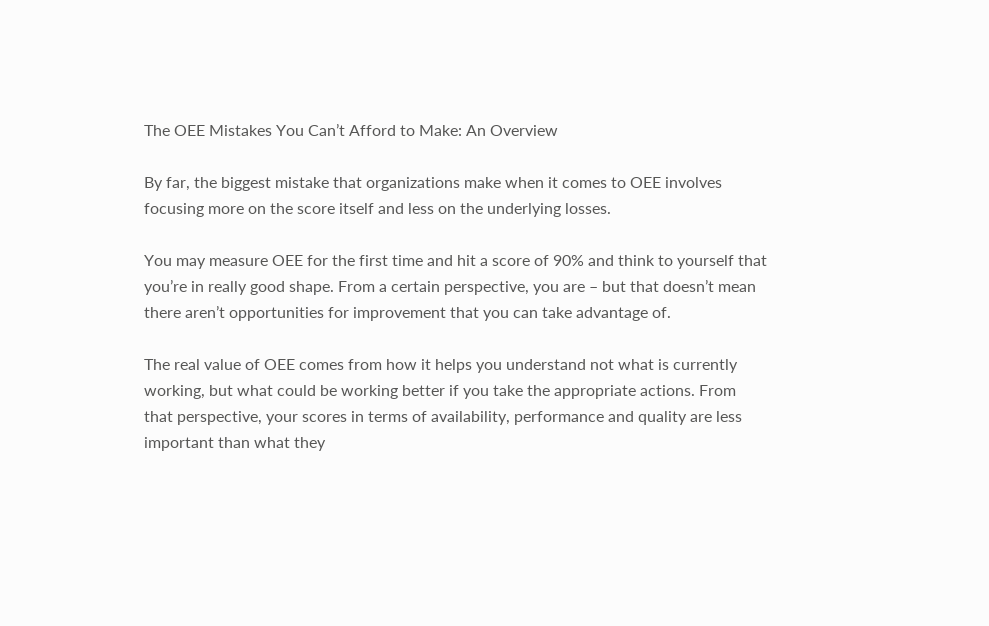The OEE Mistakes You Can’t Afford to Make: An Overview

By far, the biggest mistake that organizations make when it comes to OEE involves focusing more on the score itself and less on the underlying losses.

You may measure OEE for the first time and hit a score of 90% and think to yourself that you’re in really good shape. From a certain perspective, you are – but that doesn’t mean there aren’t opportunities for improvement that you can take advantage of.

The real value of OEE comes from how it helps you understand not what is currently working, but what could be working better if you take the appropriate actions. From that perspective, your scores in terms of availability, performance and quality are less important than what they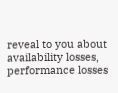reveal to you about availability losses, performance losses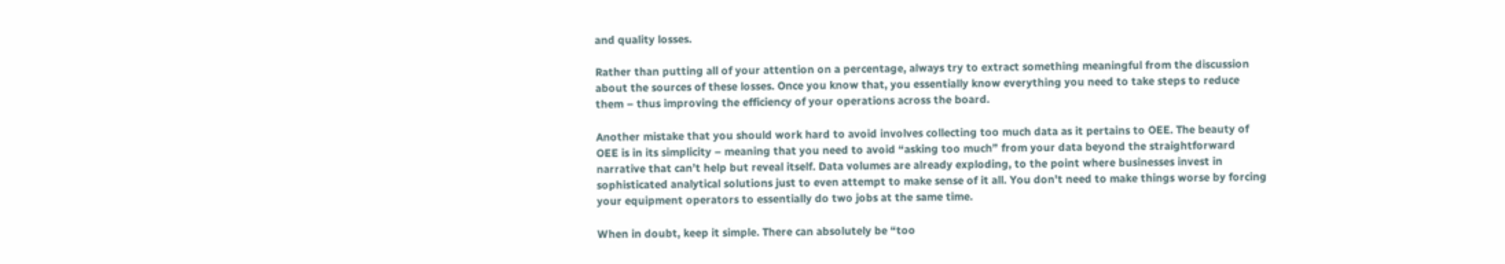and quality losses.

Rather than putting all of your attention on a percentage, always try to extract something meaningful from the discussion about the sources of these losses. Once you know that, you essentially know everything you need to take steps to reduce them – thus improving the efficiency of your operations across the board.

Another mistake that you should work hard to avoid involves collecting too much data as it pertains to OEE. The beauty of OEE is in its simplicity – meaning that you need to avoid “asking too much” from your data beyond the straightforward narrative that can’t help but reveal itself. Data volumes are already exploding, to the point where businesses invest in sophisticated analytical solutions just to even attempt to make sense of it all. You don’t need to make things worse by forcing your equipment operators to essentially do two jobs at the same time.

When in doubt, keep it simple. There can absolutely be “too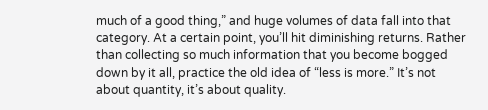much of a good thing,” and huge volumes of data fall into that category. At a certain point, you’ll hit diminishing returns. Rather than collecting so much information that you become bogged down by it all, practice the old idea of “less is more.” It’s not about quantity, it’s about quality.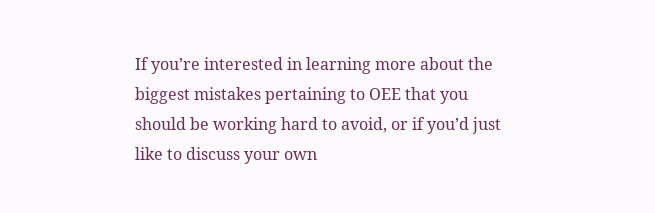If you’re interested in learning more about the biggest mistakes pertaining to OEE that you should be working hard to avoid, or if you’d just like to discuss your own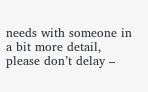needs with someone in a bit more detail, please don’t delay –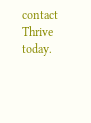contact Thrive today.